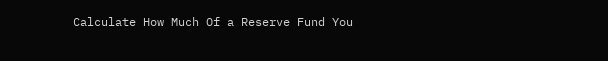Calculate How Much Of a Reserve Fund You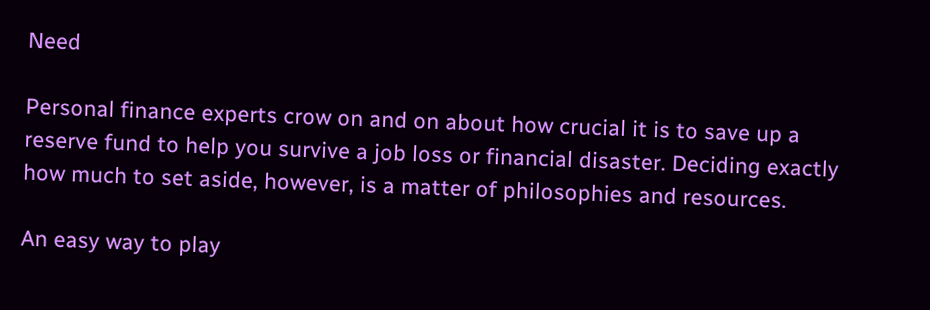Need

Personal finance experts crow on and on about how crucial it is to save up a reserve fund to help you survive a job loss or financial disaster. Deciding exactly how much to set aside, however, is a matter of philosophies and resources.

An easy way to play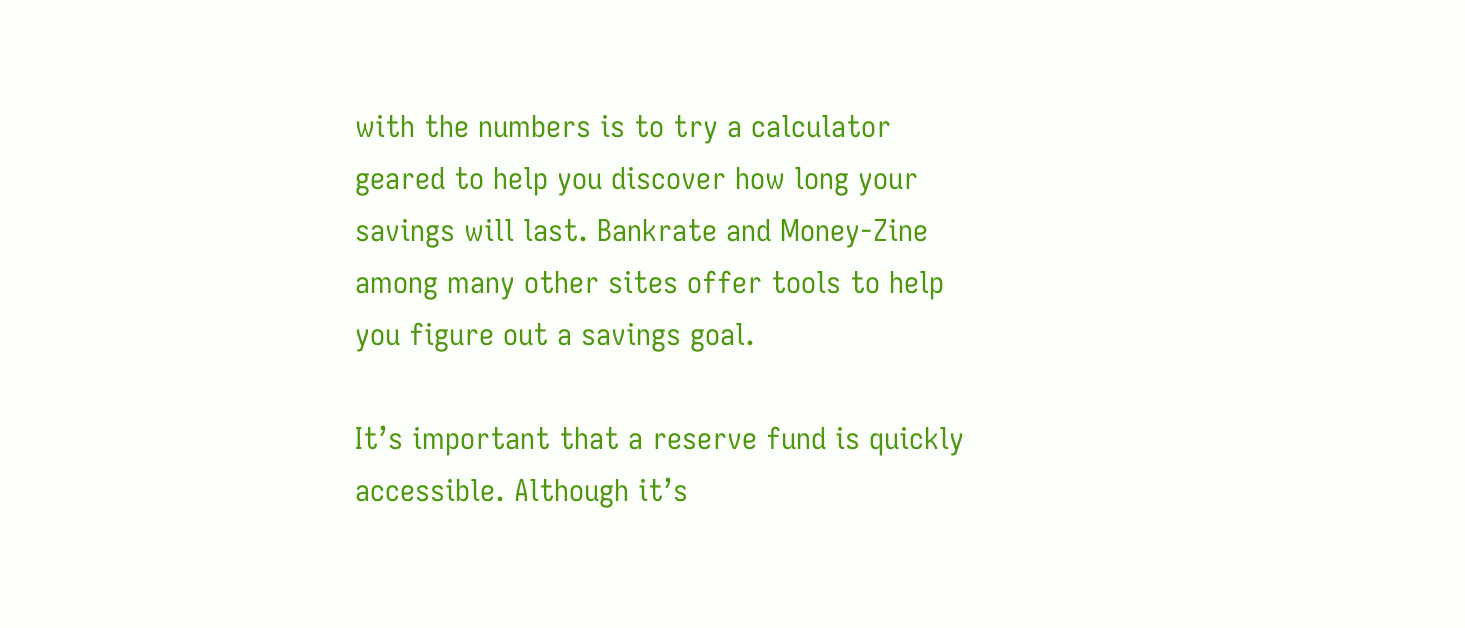with the numbers is to try a calculator geared to help you discover how long your savings will last. Bankrate and Money-Zine among many other sites offer tools to help you figure out a savings goal.

It’s important that a reserve fund is quickly accessible. Although it’s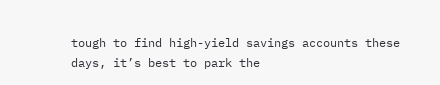tough to find high-yield savings accounts these days, it’s best to park the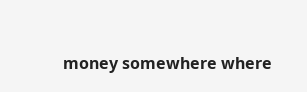money somewhere where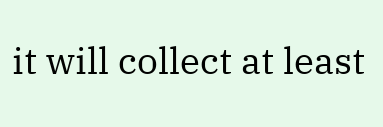it will collect at least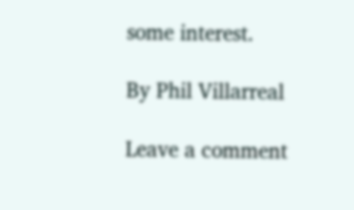some interest.

By Phil Villarreal

Leave a comment